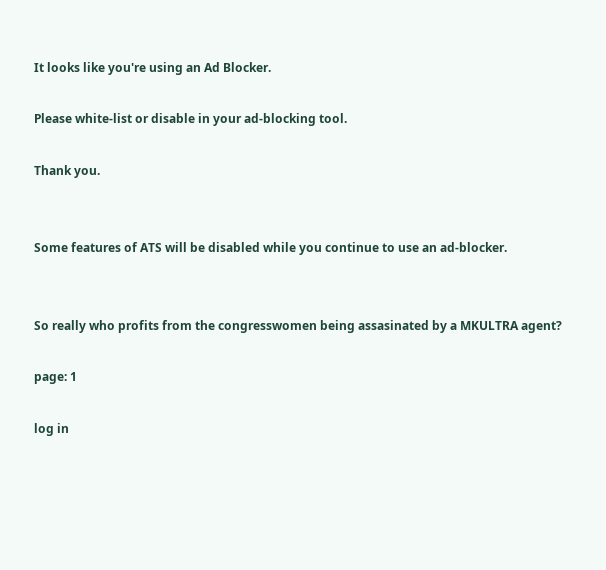It looks like you're using an Ad Blocker.

Please white-list or disable in your ad-blocking tool.

Thank you.


Some features of ATS will be disabled while you continue to use an ad-blocker.


So really who profits from the congresswomen being assasinated by a MKULTRA agent?

page: 1

log in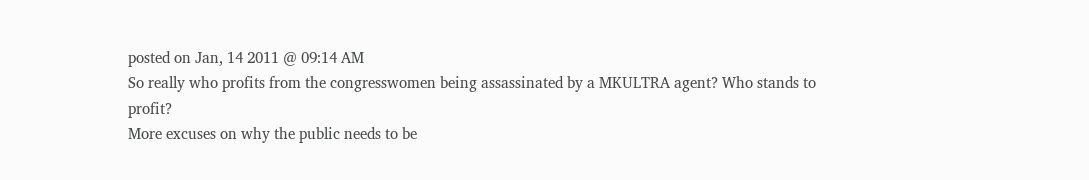posted on Jan, 14 2011 @ 09:14 AM
So really who profits from the congresswomen being assassinated by a MKULTRA agent? Who stands to profit?
More excuses on why the public needs to be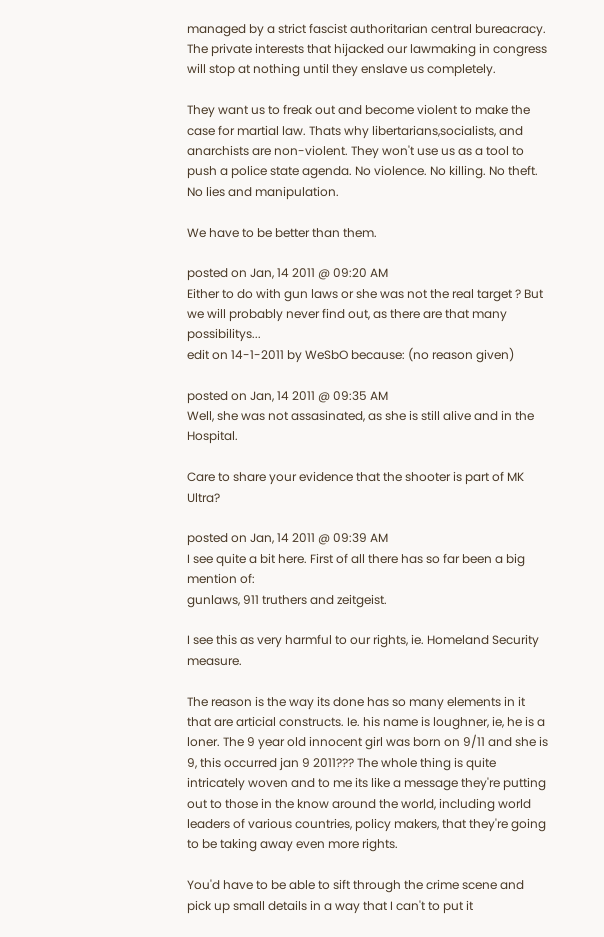managed by a strict fascist authoritarian central bureacracy. The private interests that hijacked our lawmaking in congress will stop at nothing until they enslave us completely.

They want us to freak out and become violent to make the case for martial law. Thats why libertarians,socialists, and anarchists are non-violent. They won't use us as a tool to push a police state agenda. No violence. No killing. No theft. No lies and manipulation.

We have to be better than them.

posted on Jan, 14 2011 @ 09:20 AM
Either to do with gun laws or she was not the real target ? But we will probably never find out, as there are that many possibilitys...
edit on 14-1-2011 by WeSbO because: (no reason given)

posted on Jan, 14 2011 @ 09:35 AM
Well, she was not assasinated, as she is still alive and in the Hospital.

Care to share your evidence that the shooter is part of MK Ultra?

posted on Jan, 14 2011 @ 09:39 AM
I see quite a bit here. First of all there has so far been a big mention of:
gunlaws, 911 truthers and zeitgeist.

I see this as very harmful to our rights, ie. Homeland Security measure.

The reason is the way its done has so many elements in it that are articial constructs. Ie. his name is loughner, ie, he is a loner. The 9 year old innocent girl was born on 9/11 and she is 9, this occurred jan 9 2011??? The whole thing is quite intricately woven and to me its like a message they're putting out to those in the know around the world, including world leaders of various countries, policy makers, that they're going to be taking away even more rights.

You'd have to be able to sift through the crime scene and pick up small details in a way that I can't to put it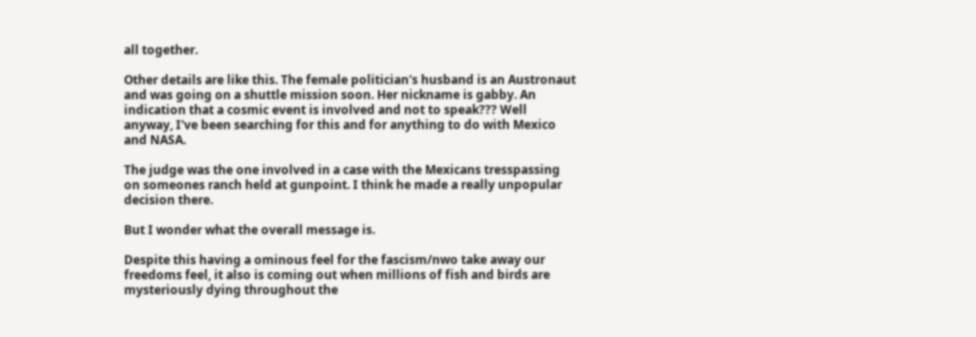all together.

Other details are like this. The female politician's husband is an Austronaut and was going on a shuttle mission soon. Her nickname is gabby. An indication that a cosmic event is involved and not to speak??? Well anyway, I've been searching for this and for anything to do with Mexico and NASA.

The judge was the one involved in a case with the Mexicans tresspassing on someones ranch held at gunpoint. I think he made a really unpopular decision there.

But I wonder what the overall message is.

Despite this having a ominous feel for the fascism/nwo take away our freedoms feel, it also is coming out when millions of fish and birds are mysteriously dying throughout the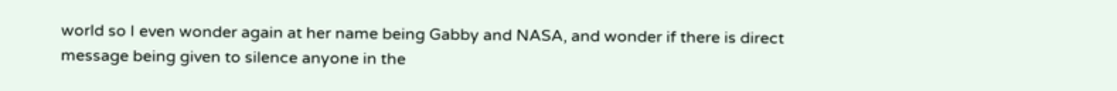world so I even wonder again at her name being Gabby and NASA, and wonder if there is direct message being given to silence anyone in the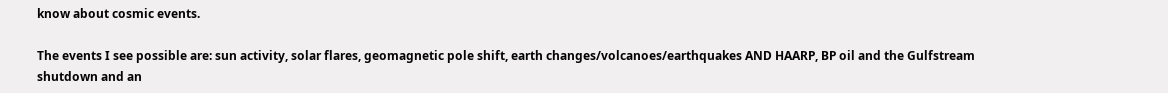know about cosmic events.

The events I see possible are: sun activity, solar flares, geomagnetic pole shift, earth changes/volcanoes/earthquakes AND HAARP, BP oil and the Gulfstream shutdown and an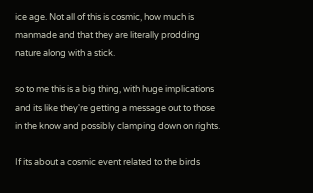ice age. Not all of this is cosmic, how much is manmade and that they are literally prodding nature along with a stick.

so to me this is a big thing, with huge implications and its like they're getting a message out to those in the know and possibly clamping down on rights.

If its about a cosmic event related to the birds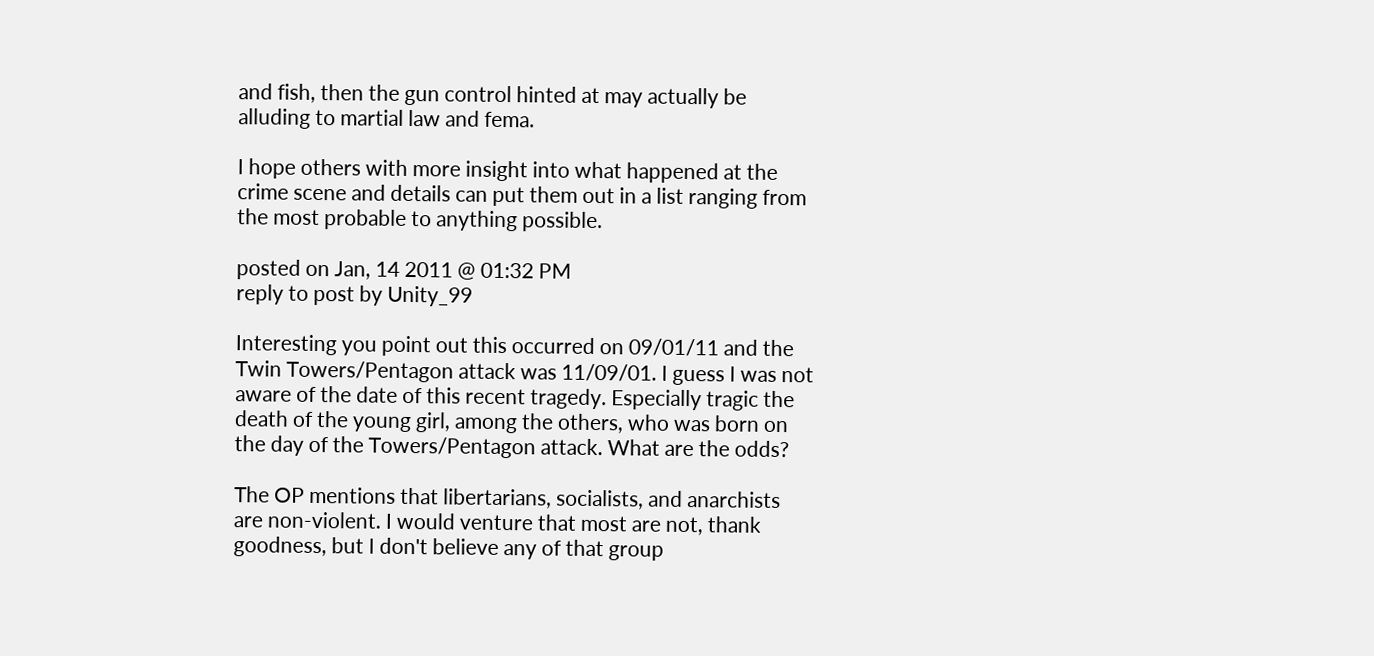and fish, then the gun control hinted at may actually be alluding to martial law and fema.

I hope others with more insight into what happened at the crime scene and details can put them out in a list ranging from the most probable to anything possible.

posted on Jan, 14 2011 @ 01:32 PM
reply to post by Unity_99

Interesting you point out this occurred on 09/01/11 and the Twin Towers/Pentagon attack was 11/09/01. I guess I was not aware of the date of this recent tragedy. Especially tragic the death of the young girl, among the others, who was born on the day of the Towers/Pentagon attack. What are the odds?

The OP mentions that libertarians, socialists, and anarchists are non-violent. I would venture that most are not, thank goodness, but I don't believe any of that group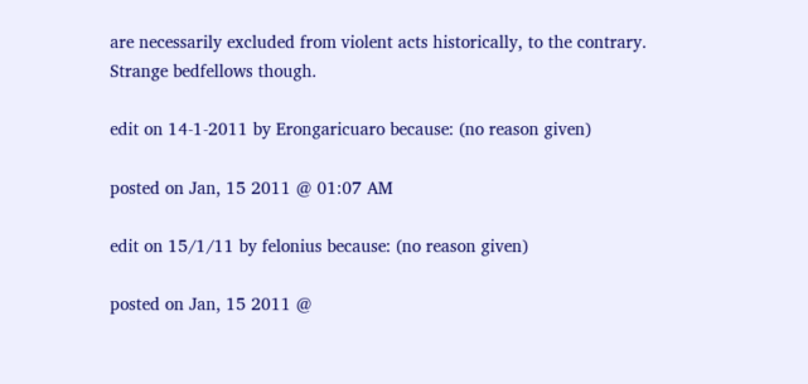are necessarily excluded from violent acts historically, to the contrary. Strange bedfellows though.

edit on 14-1-2011 by Erongaricuaro because: (no reason given)

posted on Jan, 15 2011 @ 01:07 AM

edit on 15/1/11 by felonius because: (no reason given)

posted on Jan, 15 2011 @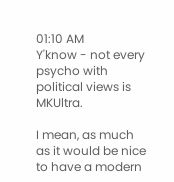01:10 AM
Y'know - not every psycho with political views is MKUltra.

I mean, as much as it would be nice to have a modern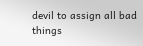devil to assign all bad things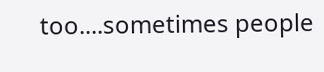too....sometimes people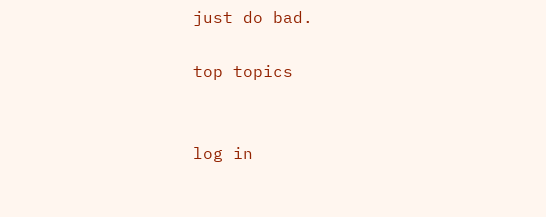just do bad.

top topics


log in